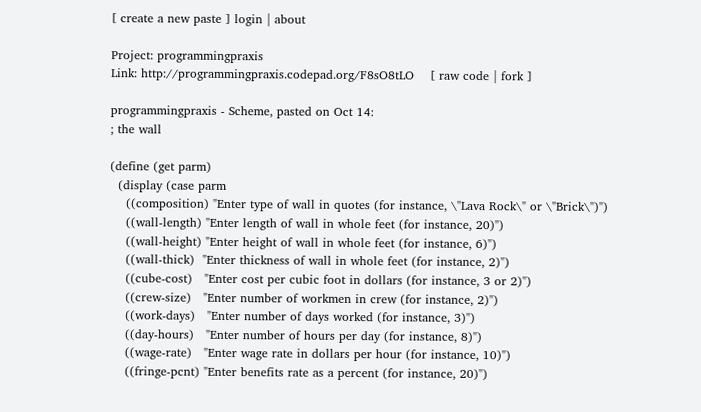[ create a new paste ] login | about

Project: programmingpraxis
Link: http://programmingpraxis.codepad.org/F8sO8tLO    [ raw code | fork ]

programmingpraxis - Scheme, pasted on Oct 14:
; the wall

(define (get parm)
  (display (case parm
    ((composition) "Enter type of wall in quotes (for instance, \"Lava Rock\" or \"Brick\")")
    ((wall-length) "Enter length of wall in whole feet (for instance, 20)")
    ((wall-height) "Enter height of wall in whole feet (for instance, 6)")
    ((wall-thick)  "Enter thickness of wall in whole feet (for instance, 2)")
    ((cube-cost)   "Enter cost per cubic foot in dollars (for instance, 3 or 2)")
    ((crew-size)   "Enter number of workmen in crew (for instance, 2)")
    ((work-days)   "Enter number of days worked (for instance, 3)")
    ((day-hours)   "Enter number of hours per day (for instance, 8)")
    ((wage-rate)   "Enter wage rate in dollars per hour (for instance, 10)")
    ((fringe-pcnt) "Enter benefits rate as a percent (for instance, 20)")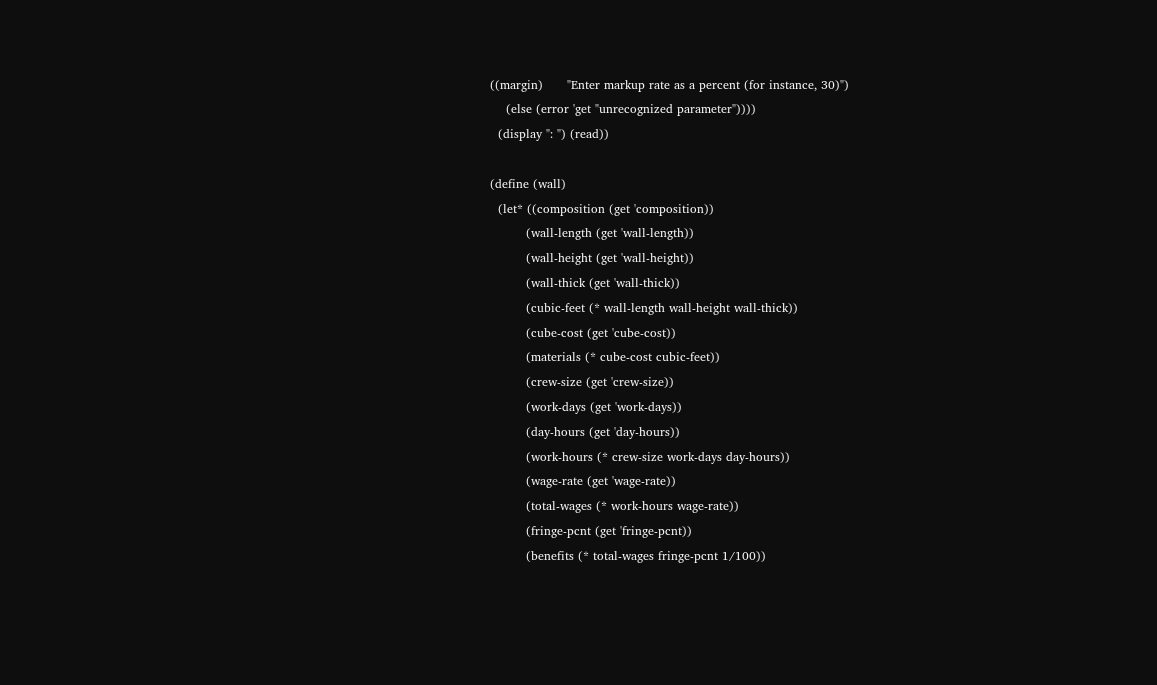((margin)      "Enter markup rate as a percent (for instance, 30)")
    (else (error 'get "unrecognized parameter"))))
  (display ": ") (read))

(define (wall)
  (let* ((composition (get 'composition))
         (wall-length (get 'wall-length))
         (wall-height (get 'wall-height))
         (wall-thick (get 'wall-thick))
         (cubic-feet (* wall-length wall-height wall-thick))
         (cube-cost (get 'cube-cost))
         (materials (* cube-cost cubic-feet))
         (crew-size (get 'crew-size))
         (work-days (get 'work-days))
         (day-hours (get 'day-hours))
         (work-hours (* crew-size work-days day-hours))
         (wage-rate (get 'wage-rate))
         (total-wages (* work-hours wage-rate))
         (fringe-pcnt (get 'fringe-pcnt))
         (benefits (* total-wages fringe-pcnt 1/100))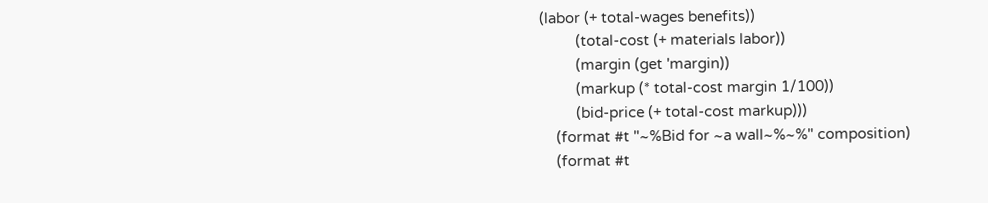(labor (+ total-wages benefits))
         (total-cost (+ materials labor))
         (margin (get 'margin))
         (markup (* total-cost margin 1/100))
         (bid-price (+ total-cost markup)))
    (format #t "~%Bid for ~a wall~%~%" composition)
    (format #t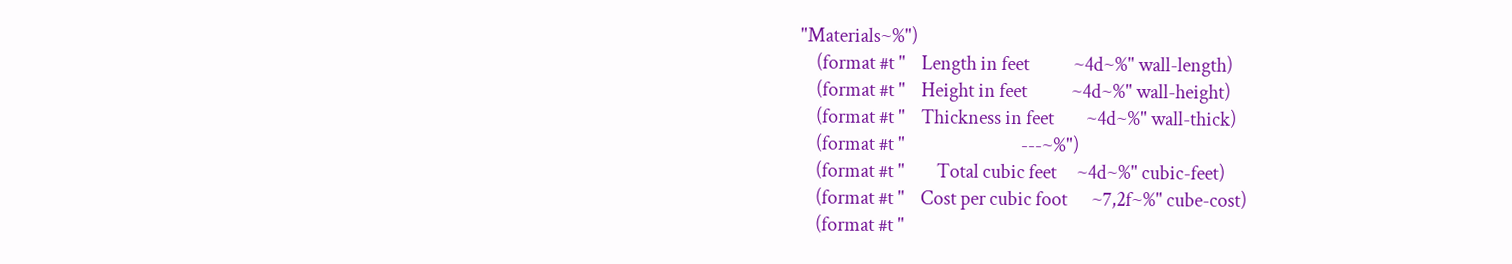"Materials~%")
    (format #t "    Length in feet           ~4d~%" wall-length)
    (format #t "    Height in feet           ~4d~%" wall-height)
    (format #t "    Thickness in feet        ~4d~%" wall-thick)
    (format #t "                             ---~%")
    (format #t "        Total cubic feet     ~4d~%" cubic-feet)
    (format #t "    Cost per cubic foot      ~7,2f~%" cube-cost)
    (format #t "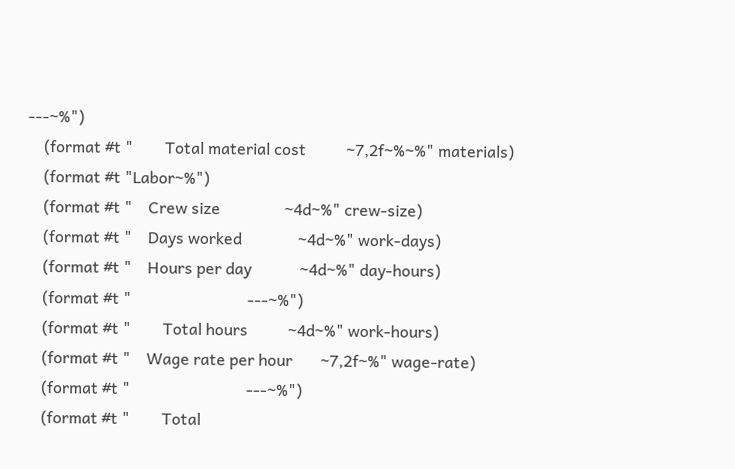---~%")
    (format #t "        Total material cost          ~7,2f~%~%" materials)
    (format #t "Labor~%")
    (format #t "    Crew size                ~4d~%" crew-size)
    (format #t "    Days worked              ~4d~%" work-days)
    (format #t "    Hours per day            ~4d~%" day-hours)
    (format #t "                             ---~%")
    (format #t "        Total hours          ~4d~%" work-hours)
    (format #t "    Wage rate per hour       ~7,2f~%" wage-rate)
    (format #t "                             ---~%")
    (format #t "        Total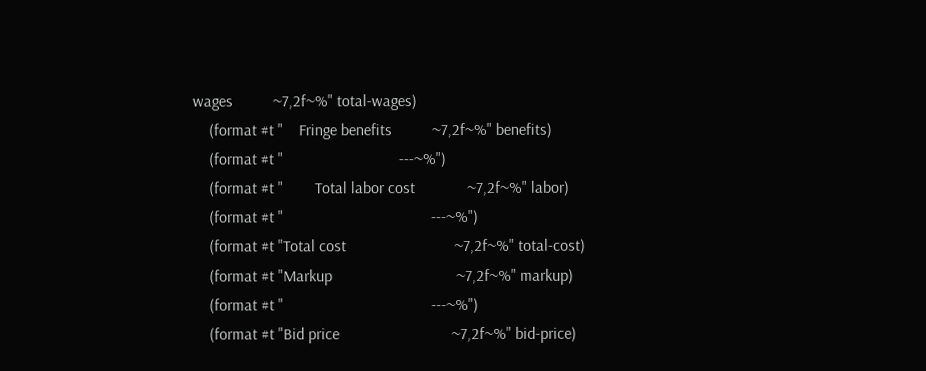wages          ~7,2f~%" total-wages)
    (format #t "    Fringe benefits          ~7,2f~%" benefits)
    (format #t "                             ---~%")
    (format #t "        Total labor cost             ~7,2f~%" labor)
    (format #t "                                     ---~%")
    (format #t "Total cost                           ~7,2f~%" total-cost)
    (format #t "Markup                               ~7,2f~%" markup)
    (format #t "                                     ---~%")
    (format #t "Bid price                            ~7,2f~%" bid-price)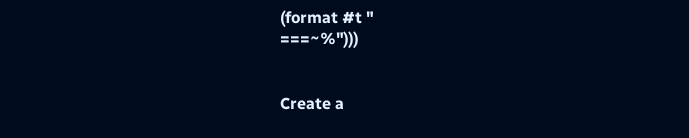(format #t "                                     ===~%")))


Create a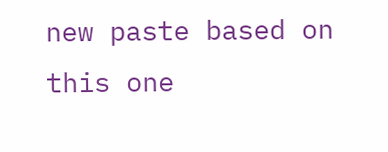new paste based on this one